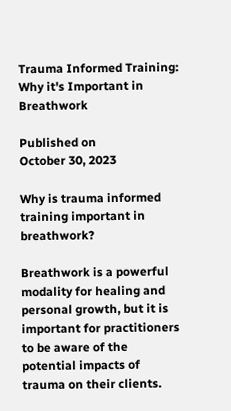Trauma Informed Training: Why it's Important in Breathwork

Published on
October 30, 2023

Why is trauma informed training important in breathwork?

Breathwork is a powerful modality for healing and personal growth, but it is important for practitioners to be aware of the potential impacts of trauma on their clients.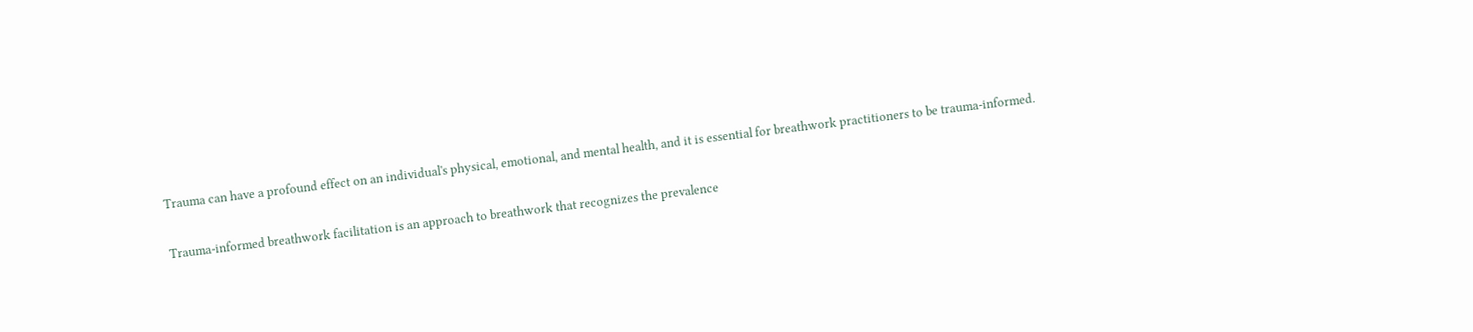Trauma can have a profound effect on an individual's physical, emotional, and mental health, and it is essential for breathwork practitioners to be trauma-informed.

Trauma-informed breathwork facilitation is an approach to breathwork that recognizes the prevalence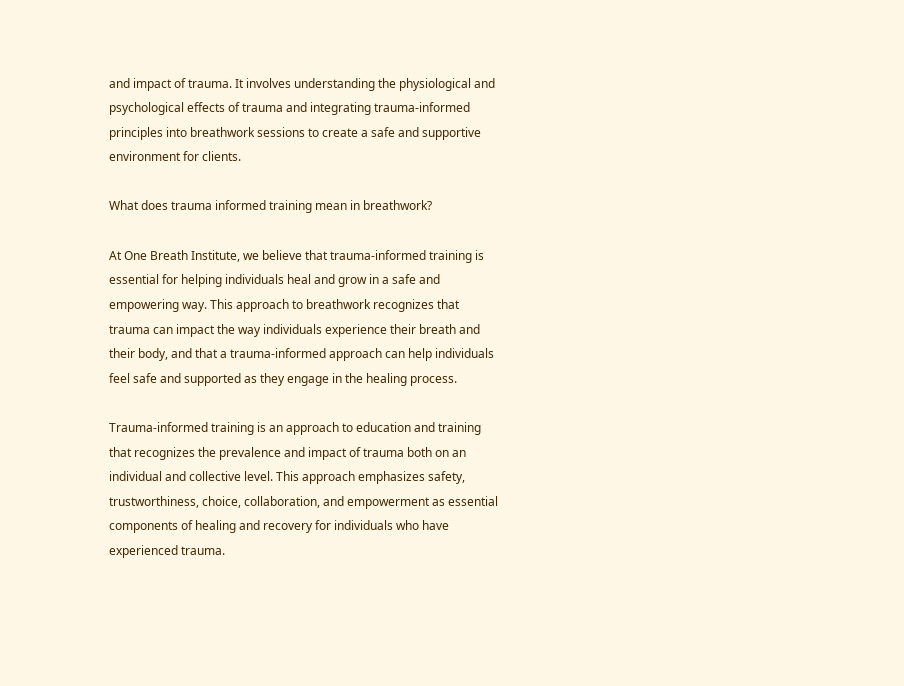and impact of trauma. It involves understanding the physiological and psychological effects of trauma and integrating trauma-informed principles into breathwork sessions to create a safe and supportive environment for clients.

What does trauma informed training mean in breathwork?

At One Breath Institute, we believe that trauma-informed training is essential for helping individuals heal and grow in a safe and empowering way. This approach to breathwork recognizes that trauma can impact the way individuals experience their breath and their body, and that a trauma-informed approach can help individuals feel safe and supported as they engage in the healing process.

Trauma-informed training is an approach to education and training that recognizes the prevalence and impact of trauma both on an individual and collective level. This approach emphasizes safety, trustworthiness, choice, collaboration, and empowerment as essential components of healing and recovery for individuals who have experienced trauma.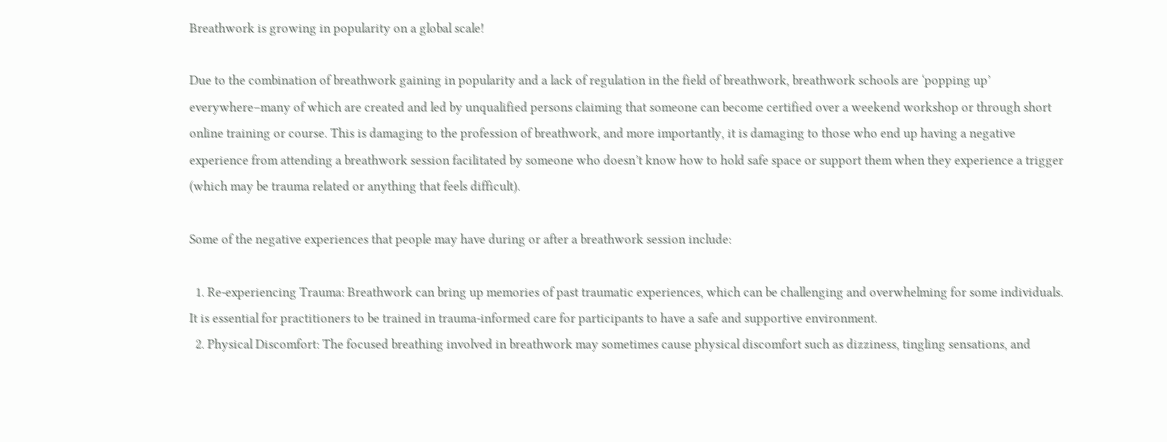Breathwork is growing in popularity on a global scale!

Due to the combination of breathwork gaining in popularity and a lack of regulation in the field of breathwork, breathwork schools are ‘popping up’ everywhere–many of which are created and led by unqualified persons claiming that someone can become certified over a weekend workshop or through short online training or course. This is damaging to the profession of breathwork, and more importantly, it is damaging to those who end up having a negative experience from attending a breathwork session facilitated by someone who doesn’t know how to hold safe space or support them when they experience a trigger (which may be trauma related or anything that feels difficult).

Some of the negative experiences that people may have during or after a breathwork session include:

  1. Re-experiencing Trauma: Breathwork can bring up memories of past traumatic experiences, which can be challenging and overwhelming for some individuals. It is essential for practitioners to be trained in trauma-informed care for participants to have a safe and supportive environment.
  2. Physical Discomfort: The focused breathing involved in breathwork may sometimes cause physical discomfort such as dizziness, tingling sensations, and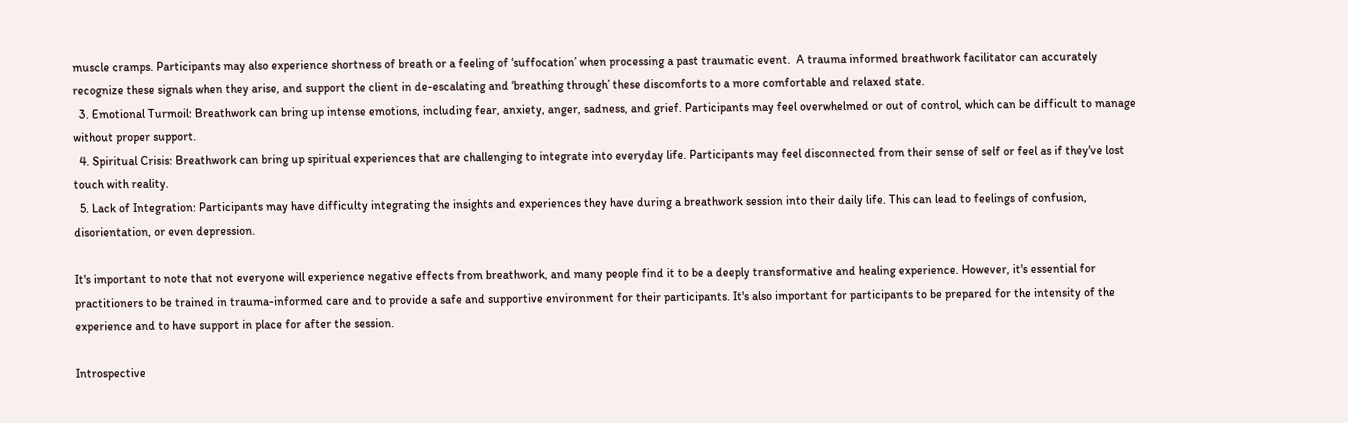muscle cramps. Participants may also experience shortness of breath or a feeling of ‘suffocation’ when processing a past traumatic event.  A trauma informed breathwork facilitator can accurately recognize these signals when they arise, and support the client in de-escalating and ‘breathing through’ these discomforts to a more comfortable and relaxed state.
  3. Emotional Turmoil: Breathwork can bring up intense emotions, including fear, anxiety, anger, sadness, and grief. Participants may feel overwhelmed or out of control, which can be difficult to manage without proper support.
  4. Spiritual Crisis: Breathwork can bring up spiritual experiences that are challenging to integrate into everyday life. Participants may feel disconnected from their sense of self or feel as if they've lost touch with reality.
  5. Lack of Integration: Participants may have difficulty integrating the insights and experiences they have during a breathwork session into their daily life. This can lead to feelings of confusion, disorientation, or even depression.

It's important to note that not everyone will experience negative effects from breathwork, and many people find it to be a deeply transformative and healing experience. However, it's essential for practitioners to be trained in trauma-informed care and to provide a safe and supportive environment for their participants. It's also important for participants to be prepared for the intensity of the experience and to have support in place for after the session.

Introspective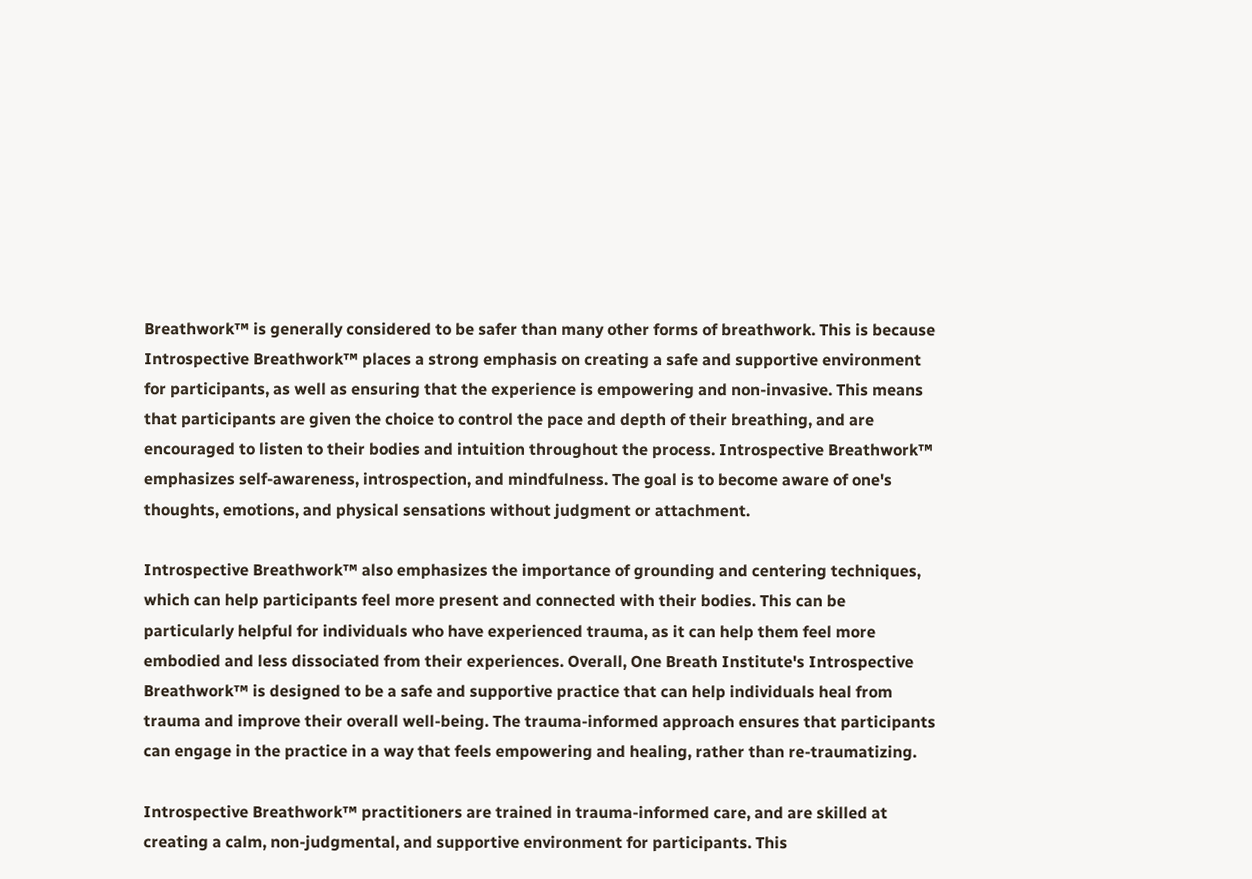Breathwork™ is generally considered to be safer than many other forms of breathwork. This is because Introspective Breathwork™ places a strong emphasis on creating a safe and supportive environment for participants, as well as ensuring that the experience is empowering and non-invasive. This means that participants are given the choice to control the pace and depth of their breathing, and are encouraged to listen to their bodies and intuition throughout the process. Introspective Breathwork™ emphasizes self-awareness, introspection, and mindfulness. The goal is to become aware of one's thoughts, emotions, and physical sensations without judgment or attachment.

Introspective Breathwork™ also emphasizes the importance of grounding and centering techniques, which can help participants feel more present and connected with their bodies. This can be particularly helpful for individuals who have experienced trauma, as it can help them feel more embodied and less dissociated from their experiences. Overall, One Breath Institute's Introspective Breathwork™ is designed to be a safe and supportive practice that can help individuals heal from trauma and improve their overall well-being. The trauma-informed approach ensures that participants can engage in the practice in a way that feels empowering and healing, rather than re-traumatizing.

Introspective Breathwork™ practitioners are trained in trauma-informed care, and are skilled at creating a calm, non-judgmental, and supportive environment for participants. This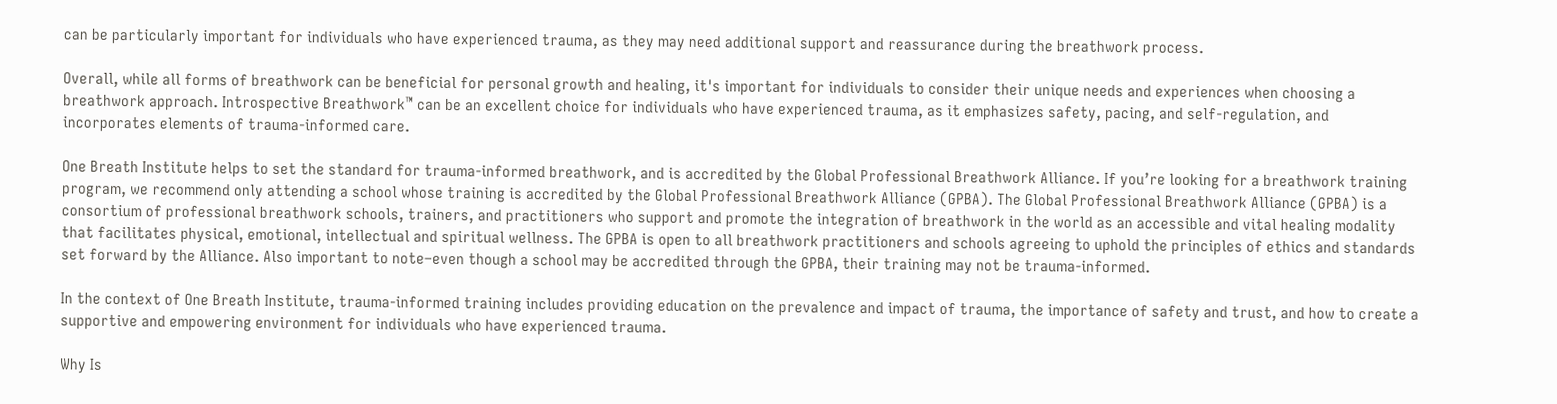can be particularly important for individuals who have experienced trauma, as they may need additional support and reassurance during the breathwork process.

Overall, while all forms of breathwork can be beneficial for personal growth and healing, it's important for individuals to consider their unique needs and experiences when choosing a breathwork approach. Introspective Breathwork™ can be an excellent choice for individuals who have experienced trauma, as it emphasizes safety, pacing, and self-regulation, and incorporates elements of trauma-informed care.

One Breath Institute helps to set the standard for trauma-informed breathwork, and is accredited by the Global Professional Breathwork Alliance. If you’re looking for a breathwork training program, we recommend only attending a school whose training is accredited by the Global Professional Breathwork Alliance (GPBA). The Global Professional Breathwork Alliance (GPBA) is a consortium of professional breathwork schools, trainers, and practitioners who support and promote the integration of breathwork in the world as an accessible and vital healing modality that facilitates physical, emotional, intellectual and spiritual wellness. The GPBA is open to all breathwork practitioners and schools agreeing to uphold the principles of ethics and standards set forward by the Alliance. Also important to note–even though a school may be accredited through the GPBA, their training may not be trauma-informed.

In the context of One Breath Institute, trauma-informed training includes providing education on the prevalence and impact of trauma, the importance of safety and trust, and how to create a supportive and empowering environment for individuals who have experienced trauma.

Why Is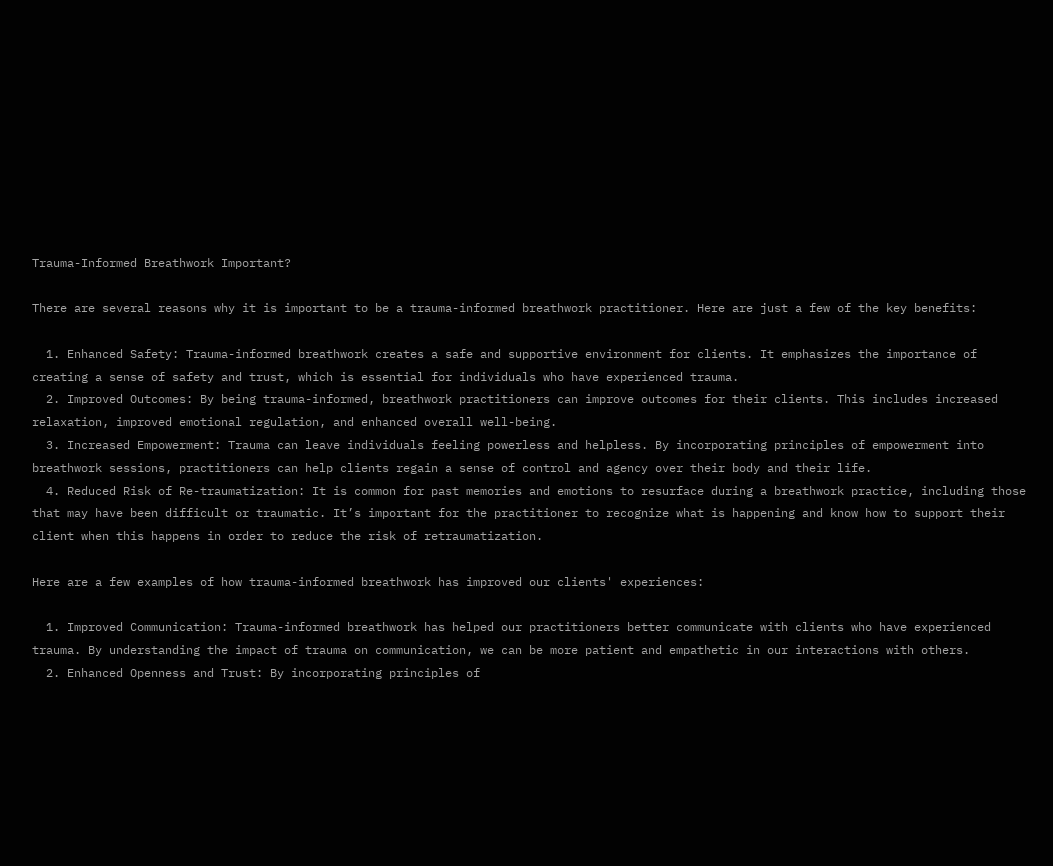Trauma-Informed Breathwork Important?

There are several reasons why it is important to be a trauma-informed breathwork practitioner. Here are just a few of the key benefits:

  1. Enhanced Safety: Trauma-informed breathwork creates a safe and supportive environment for clients. It emphasizes the importance of creating a sense of safety and trust, which is essential for individuals who have experienced trauma.
  2. Improved Outcomes: By being trauma-informed, breathwork practitioners can improve outcomes for their clients. This includes increased relaxation, improved emotional regulation, and enhanced overall well-being.
  3. Increased Empowerment: Trauma can leave individuals feeling powerless and helpless. By incorporating principles of empowerment into breathwork sessions, practitioners can help clients regain a sense of control and agency over their body and their life.
  4. Reduced Risk of Re-traumatization: It is common for past memories and emotions to resurface during a breathwork practice, including those that may have been difficult or traumatic. It’s important for the practitioner to recognize what is happening and know how to support their client when this happens in order to reduce the risk of retraumatization.

Here are a few examples of how trauma-informed breathwork has improved our clients' experiences:

  1. Improved Communication: Trauma-informed breathwork has helped our practitioners better communicate with clients who have experienced trauma. By understanding the impact of trauma on communication, we can be more patient and empathetic in our interactions with others.
  2. Enhanced Openness and Trust: By incorporating principles of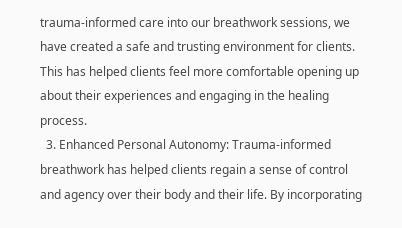trauma-informed care into our breathwork sessions, we have created a safe and trusting environment for clients. This has helped clients feel more comfortable opening up about their experiences and engaging in the healing process.
  3. Enhanced Personal Autonomy: Trauma-informed breathwork has helped clients regain a sense of control and agency over their body and their life. By incorporating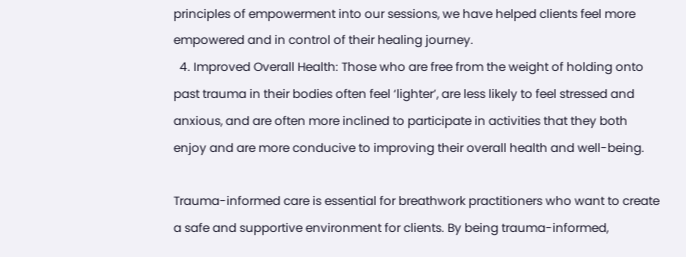principles of empowerment into our sessions, we have helped clients feel more empowered and in control of their healing journey.
  4. Improved Overall Health: Those who are free from the weight of holding onto past trauma in their bodies often feel ‘lighter’, are less likely to feel stressed and anxious, and are often more inclined to participate in activities that they both enjoy and are more conducive to improving their overall health and well-being.

Trauma-informed care is essential for breathwork practitioners who want to create a safe and supportive environment for clients. By being trauma-informed,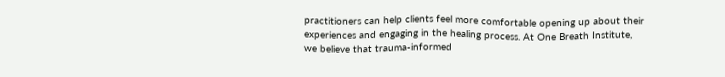practitioners can help clients feel more comfortable opening up about their experiences and engaging in the healing process. At One Breath Institute, we believe that trauma-informed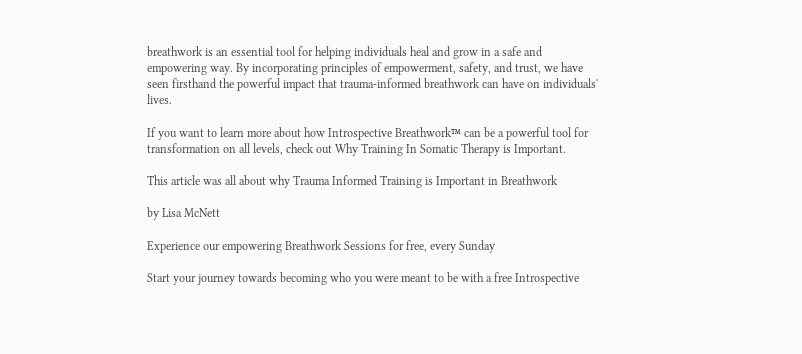breathwork is an essential tool for helping individuals heal and grow in a safe and empowering way. By incorporating principles of empowerment, safety, and trust, we have seen firsthand the powerful impact that trauma-informed breathwork can have on individuals' lives.

If you want to learn more about how Introspective Breathwork™ can be a powerful tool for transformation on all levels, check out Why Training In Somatic Therapy is Important.

This article was all about why Trauma Informed Training is Important in Breathwork

by Lisa McNett

Experience our empowering Breathwork Sessions for free, every Sunday

Start your journey towards becoming who you were meant to be with a free Introspective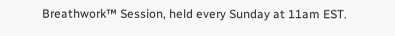Breathwork™ Session, held every Sunday at 11am EST.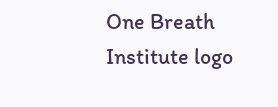One Breath Institute logo